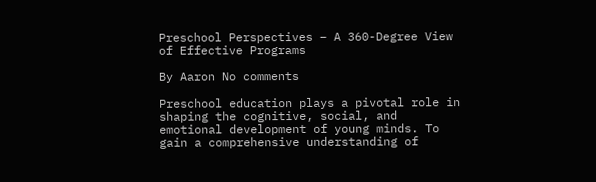Preschool Perspectives – A 360-Degree View of Effective Programs

By Aaron No comments

Preschool education plays a pivotal role in shaping the cognitive, social, and emotional development of young minds. To gain a comprehensive understanding of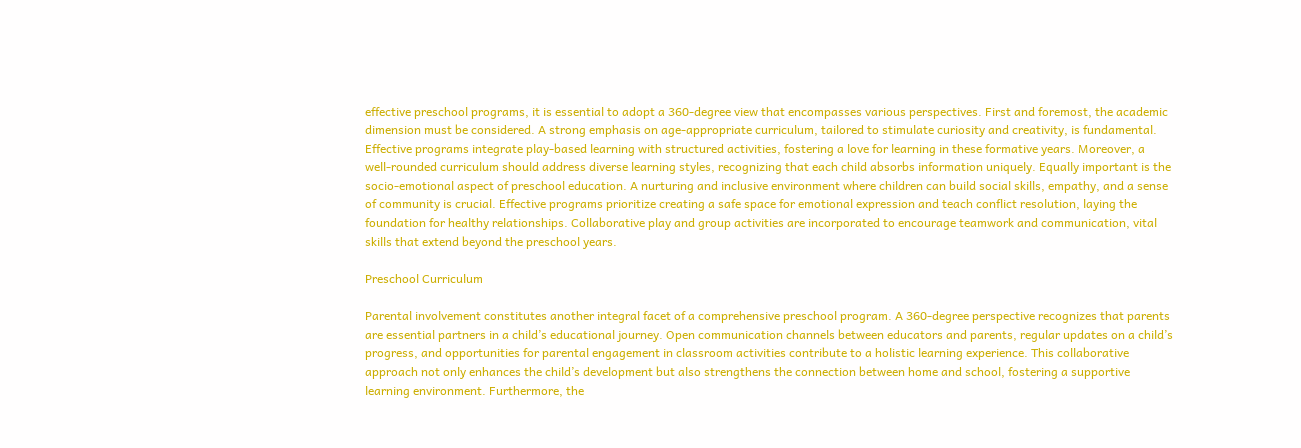effective preschool programs, it is essential to adopt a 360-degree view that encompasses various perspectives. First and foremost, the academic dimension must be considered. A strong emphasis on age-appropriate curriculum, tailored to stimulate curiosity and creativity, is fundamental. Effective programs integrate play-based learning with structured activities, fostering a love for learning in these formative years. Moreover, a well-rounded curriculum should address diverse learning styles, recognizing that each child absorbs information uniquely. Equally important is the socio-emotional aspect of preschool education. A nurturing and inclusive environment where children can build social skills, empathy, and a sense of community is crucial. Effective programs prioritize creating a safe space for emotional expression and teach conflict resolution, laying the foundation for healthy relationships. Collaborative play and group activities are incorporated to encourage teamwork and communication, vital skills that extend beyond the preschool years.

Preschool Curriculum

Parental involvement constitutes another integral facet of a comprehensive preschool program. A 360-degree perspective recognizes that parents are essential partners in a child’s educational journey. Open communication channels between educators and parents, regular updates on a child’s progress, and opportunities for parental engagement in classroom activities contribute to a holistic learning experience. This collaborative approach not only enhances the child’s development but also strengthens the connection between home and school, fostering a supportive learning environment. Furthermore, the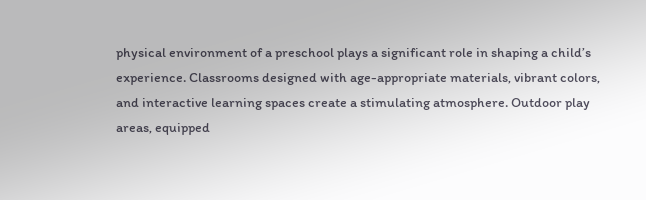physical environment of a preschool plays a significant role in shaping a child’s experience. Classrooms designed with age-appropriate materials, vibrant colors, and interactive learning spaces create a stimulating atmosphere. Outdoor play areas, equipped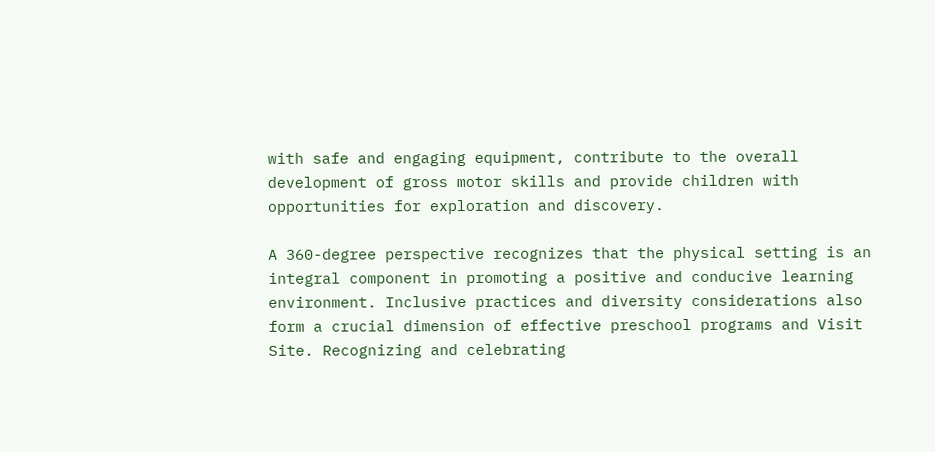with safe and engaging equipment, contribute to the overall development of gross motor skills and provide children with opportunities for exploration and discovery.

A 360-degree perspective recognizes that the physical setting is an integral component in promoting a positive and conducive learning environment. Inclusive practices and diversity considerations also form a crucial dimension of effective preschool programs and Visit Site. Recognizing and celebrating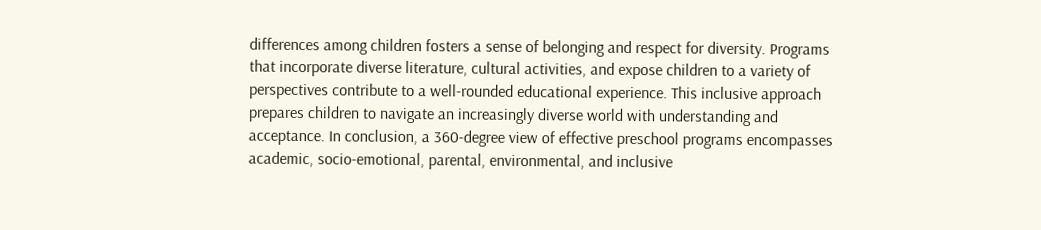differences among children fosters a sense of belonging and respect for diversity. Programs that incorporate diverse literature, cultural activities, and expose children to a variety of perspectives contribute to a well-rounded educational experience. This inclusive approach prepares children to navigate an increasingly diverse world with understanding and acceptance. In conclusion, a 360-degree view of effective preschool programs encompasses academic, socio-emotional, parental, environmental, and inclusive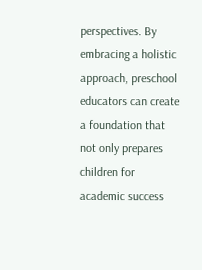perspectives. By embracing a holistic approach, preschool educators can create a foundation that not only prepares children for academic success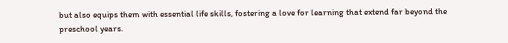but also equips them with essential life skills, fostering a love for learning that extend far beyond the preschool years.